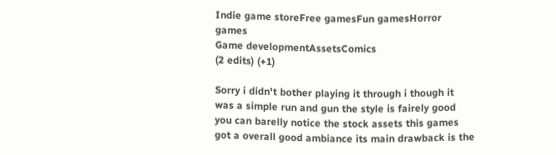Indie game storeFree gamesFun gamesHorror games
Game developmentAssetsComics
(2 edits) (+1)

Sorry i didn't bother playing it through i though it was a simple run and gun the style is fairely good you can barelly notice the stock assets this games got a overall good ambiance its main drawback is the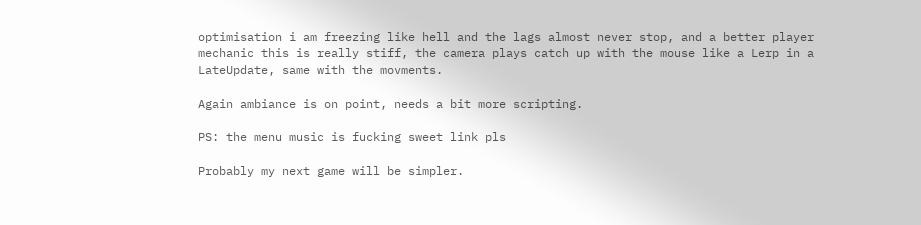optimisation i am freezing like hell and the lags almost never stop, and a better player mechanic this is really stiff, the camera plays catch up with the mouse like a Lerp in a LateUpdate, same with the movments.

Again ambiance is on point, needs a bit more scripting.

PS: the menu music is fucking sweet link pls

Probably my next game will be simpler.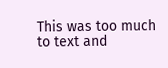This was too much to text and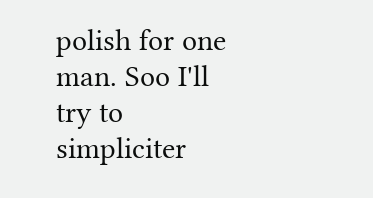polish for one man. Soo I'll try to simpliciter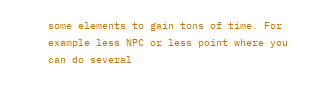some elements to gain tons of time. For example less NPC or less point where you can do several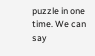puzzle in one time. We can say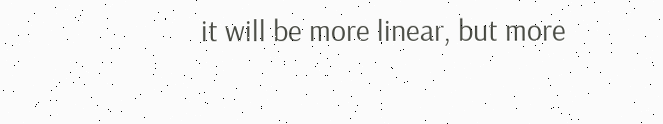it will be more linear, but more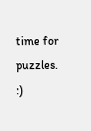time for puzzles. :)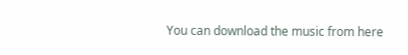You can download the music from here